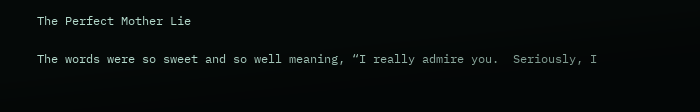The Perfect Mother Lie

The words were so sweet and so well meaning, “I really admire you.  Seriously, I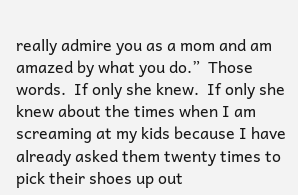really admire you as a mom and am amazed by what you do.”  Those words.  If only she knew.  If only she knew about the times when I am screaming at my kids because I have already asked them twenty times to pick their shoes up out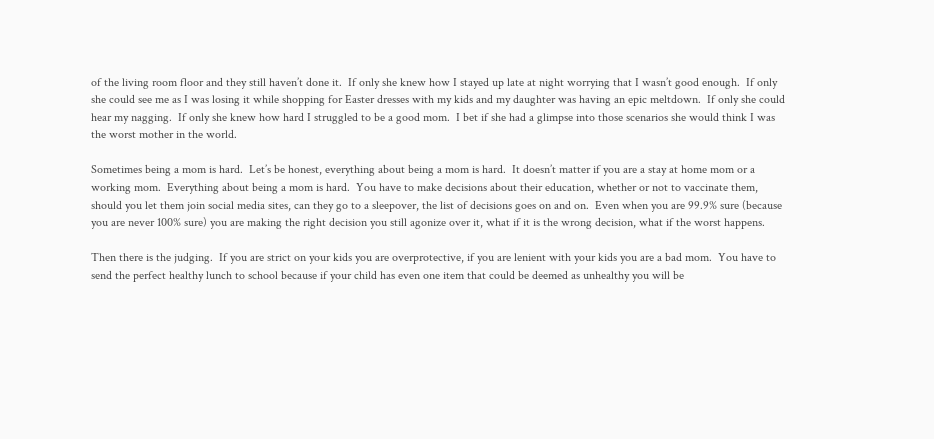of the living room floor and they still haven’t done it.  If only she knew how I stayed up late at night worrying that I wasn’t good enough.  If only she could see me as I was losing it while shopping for Easter dresses with my kids and my daughter was having an epic meltdown.  If only she could hear my nagging.  If only she knew how hard I struggled to be a good mom.  I bet if she had a glimpse into those scenarios she would think I was the worst mother in the world.

Sometimes being a mom is hard.  Let’s be honest, everything about being a mom is hard.  It doesn’t matter if you are a stay at home mom or a working mom.  Everything about being a mom is hard.  You have to make decisions about their education, whether or not to vaccinate them, should you let them join social media sites, can they go to a sleepover, the list of decisions goes on and on.  Even when you are 99.9% sure (because you are never 100% sure) you are making the right decision you still agonize over it, what if it is the wrong decision, what if the worst happens.

Then there is the judging.  If you are strict on your kids you are overprotective, if you are lenient with your kids you are a bad mom.  You have to send the perfect healthy lunch to school because if your child has even one item that could be deemed as unhealthy you will be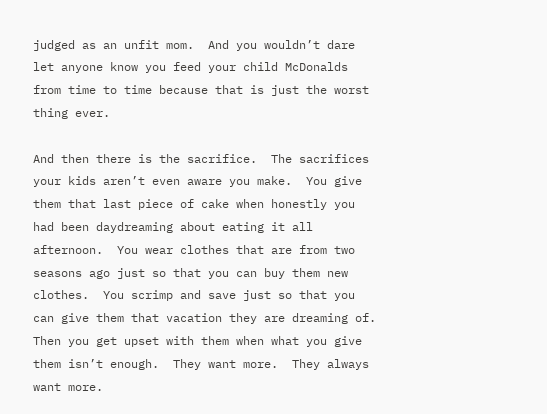judged as an unfit mom.  And you wouldn’t dare let anyone know you feed your child McDonalds from time to time because that is just the worst thing ever.

And then there is the sacrifice.  The sacrifices your kids aren’t even aware you make.  You give them that last piece of cake when honestly you had been daydreaming about eating it all afternoon.  You wear clothes that are from two seasons ago just so that you can buy them new clothes.  You scrimp and save just so that you can give them that vacation they are dreaming of.  Then you get upset with them when what you give them isn’t enough.  They want more.  They always want more.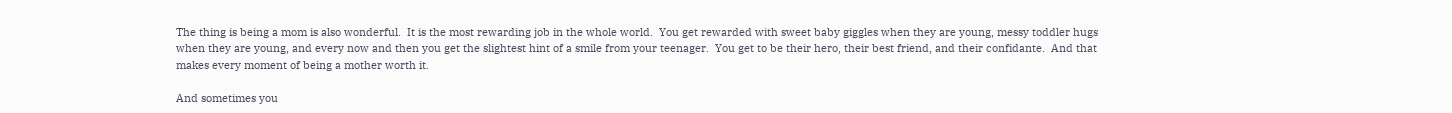The thing is being a mom is also wonderful.  It is the most rewarding job in the whole world.  You get rewarded with sweet baby giggles when they are young, messy toddler hugs when they are young, and every now and then you get the slightest hint of a smile from your teenager.  You get to be their hero, their best friend, and their confidante.  And that makes every moment of being a mother worth it.

And sometimes you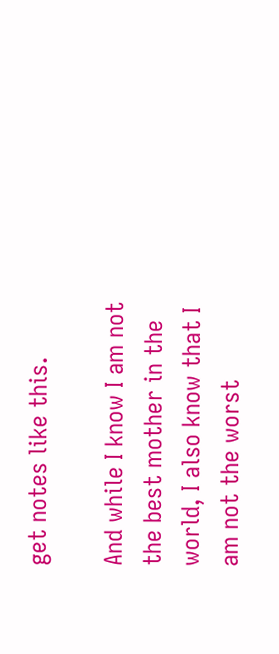get notes like this.

And while I know I am not the best mother in the world, I also know that I am not the worst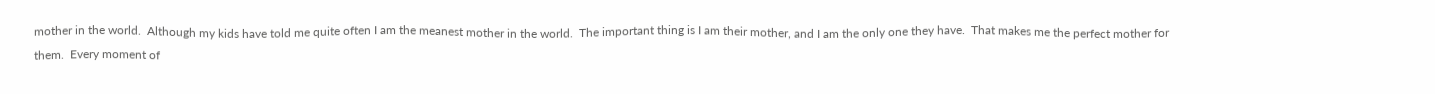mother in the world.  Although my kids have told me quite often I am the meanest mother in the world.  The important thing is I am their mother, and I am the only one they have.  That makes me the perfect mother for them.  Every moment of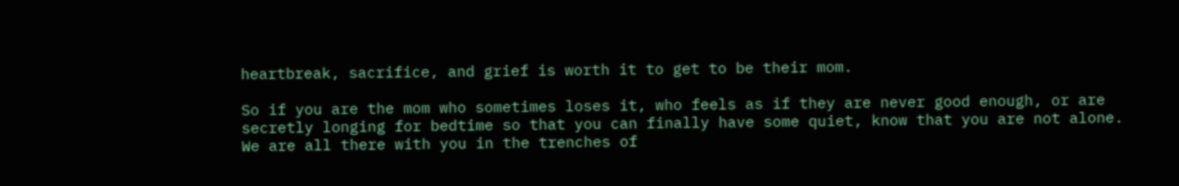heartbreak, sacrifice, and grief is worth it to get to be their mom.

So if you are the mom who sometimes loses it, who feels as if they are never good enough, or are secretly longing for bedtime so that you can finally have some quiet, know that you are not alone.  We are all there with you in the trenches of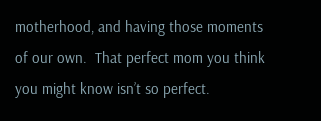motherhood, and having those moments of our own.  That perfect mom you think you might know isn’t so perfect.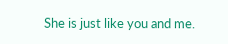She is just like you and me.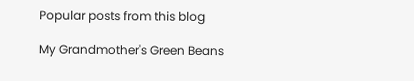Popular posts from this blog

My Grandmother's Green Beans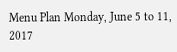Menu Plan Monday, June 5 to 11, 2017